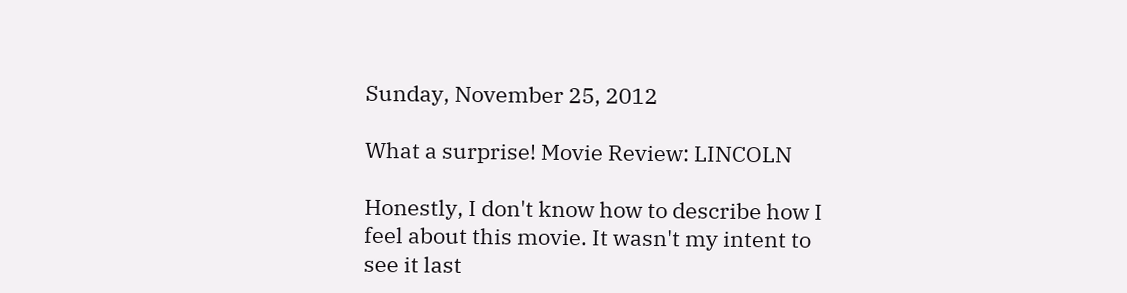Sunday, November 25, 2012

What a surprise! Movie Review: LINCOLN

Honestly, I don't know how to describe how I feel about this movie. It wasn't my intent to see it last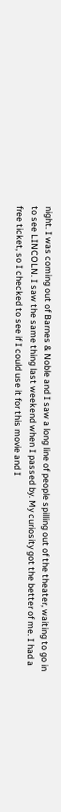night. I was coming out of Barnes & Noble and I saw a long line of people spilling out of the theater, waiting to go in to see LINCOLN. I saw the same thing last weekend when I passed by. My curiosity got the better of me. I had a free ticket, so I checked to see if I could use it for this movie and I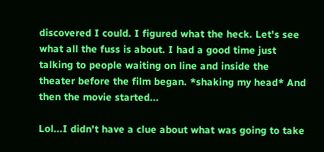discovered I could. I figured what the heck. Let's see what all the fuss is about. I had a good time just talking to people waiting on line and inside the theater before the film began. *shaking my head* And then the movie started...

Lol...I didn't have a clue about what was going to take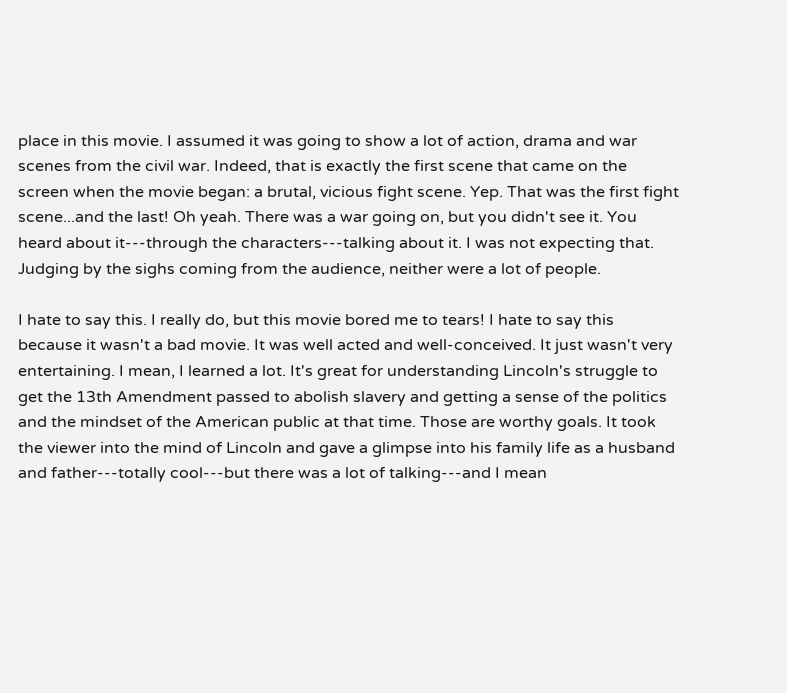place in this movie. I assumed it was going to show a lot of action, drama and war scenes from the civil war. Indeed, that is exactly the first scene that came on the screen when the movie began: a brutal, vicious fight scene. Yep. That was the first fight scene...and the last! Oh yeah. There was a war going on, but you didn't see it. You heard about it---through the characters---talking about it. I was not expecting that. Judging by the sighs coming from the audience, neither were a lot of people.

I hate to say this. I really do, but this movie bored me to tears! I hate to say this because it wasn't a bad movie. It was well acted and well-conceived. It just wasn't very entertaining. I mean, I learned a lot. It's great for understanding Lincoln's struggle to get the 13th Amendment passed to abolish slavery and getting a sense of the politics and the mindset of the American public at that time. Those are worthy goals. It took the viewer into the mind of Lincoln and gave a glimpse into his family life as a husband and father---totally cool---but there was a lot of talking---and I mean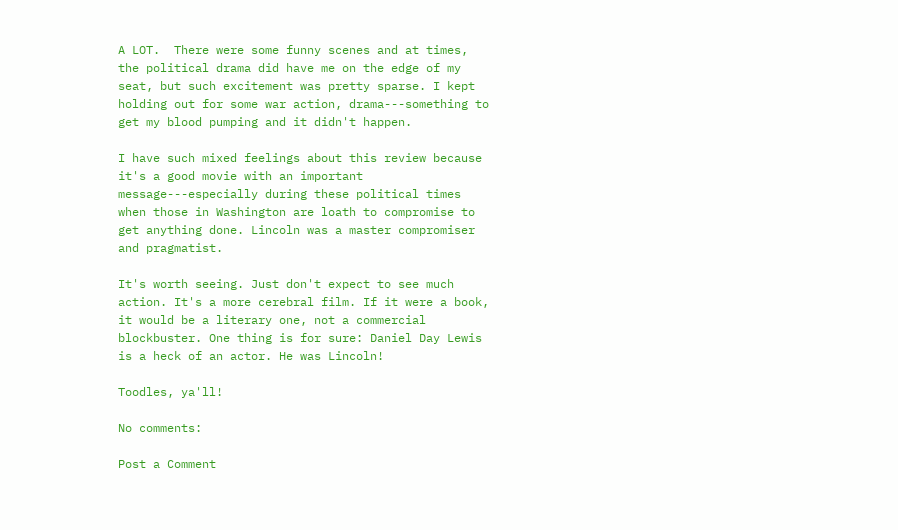A LOT.  There were some funny scenes and at times, the political drama did have me on the edge of my seat, but such excitement was pretty sparse. I kept holding out for some war action, drama---something to get my blood pumping and it didn't happen.

I have such mixed feelings about this review because it's a good movie with an important message---especially during these political times when those in Washington are loath to compromise to get anything done. Lincoln was a master compromiser and pragmatist.

It's worth seeing. Just don't expect to see much action. It's a more cerebral film. If it were a book, it would be a literary one, not a commercial blockbuster. One thing is for sure: Daniel Day Lewis is a heck of an actor. He was Lincoln!

Toodles, ya'll!

No comments:

Post a Comment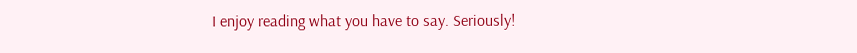I enjoy reading what you have to say. Seriously!